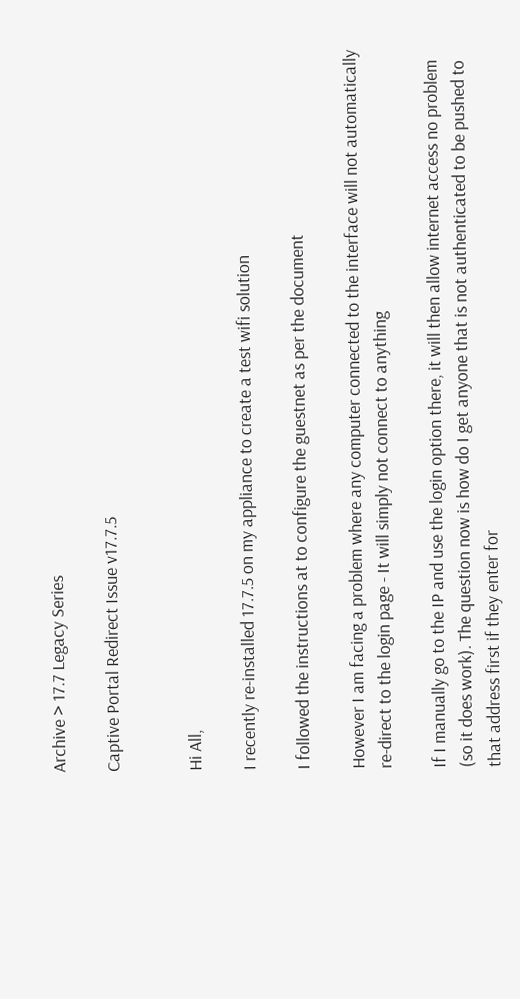Archive > 17.7 Legacy Series

Captive Portal Redirect Issue v17.7.5


Hi All,

I recently re-installed 17.7.5 on my appliance to create a test wifi solution

I followed the instructions at to configure the guestnet as per the document

However I am facing a problem where any computer connected to the interface will not automatically re-direct to the login page - It will simply not connect to anything

If I manually go to the IP and use the login option there, it will then allow internet access no problem (so it does work). The question now is how do I get anyone that is not authenticated to be pushed to that address first if they enter for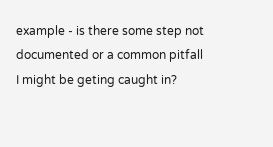example - is there some step not documented or a common pitfall I might be geting caught in?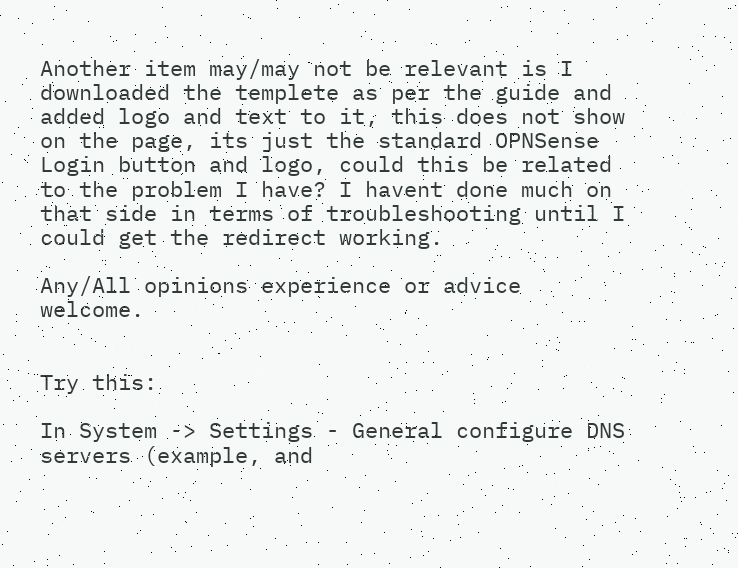Another item may/may not be relevant is I downloaded the templete as per the guide and added logo and text to it, this does not show on the page, its just the standard OPNSense Login button and logo, could this be related to the problem I have? I havent done much on that side in terms of troubleshooting until I could get the redirect working.

Any/All opinions experience or advice welcome.


Try this:

In System -> Settings - General configure DNS servers (example, and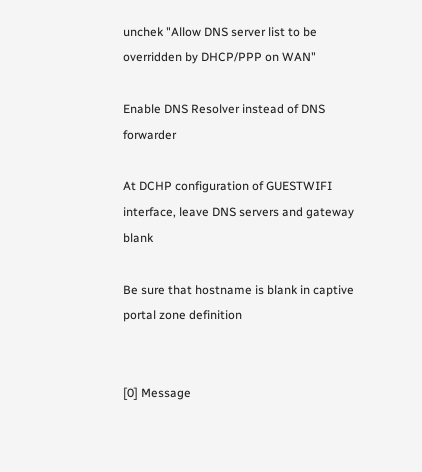unchek "Allow DNS server list to be overridden by DHCP/PPP on WAN"

Enable DNS Resolver instead of DNS forwarder

At DCHP configuration of GUESTWIFI interface, leave DNS servers and gateway blank

Be sure that hostname is blank in captive portal zone definition


[0] Message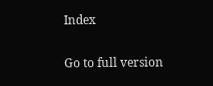Index

Go to full version